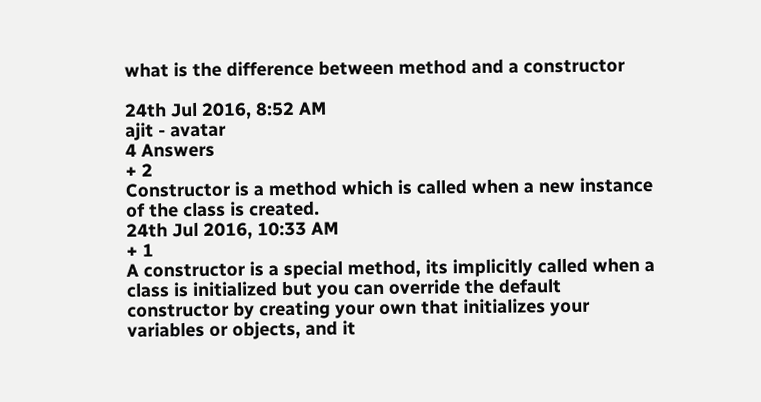what is the difference between method and a constructor

24th Jul 2016, 8:52 AM
ajit - avatar
4 Answers
+ 2
Constructor is a method which is called when a new instance of the class is created.
24th Jul 2016, 10:33 AM
+ 1
A constructor is a special method, its implicitly called when a class is initialized but you can override the default constructor by creating your own that initializes your variables or objects, and it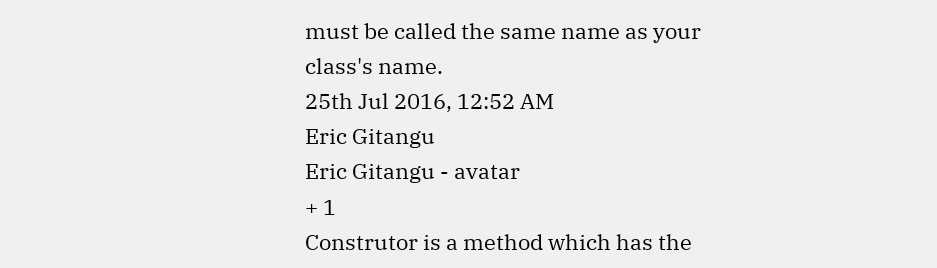must be called the same name as your class's name.
25th Jul 2016, 12:52 AM
Eric Gitangu
Eric Gitangu - avatar
+ 1
Construtor is a method which has the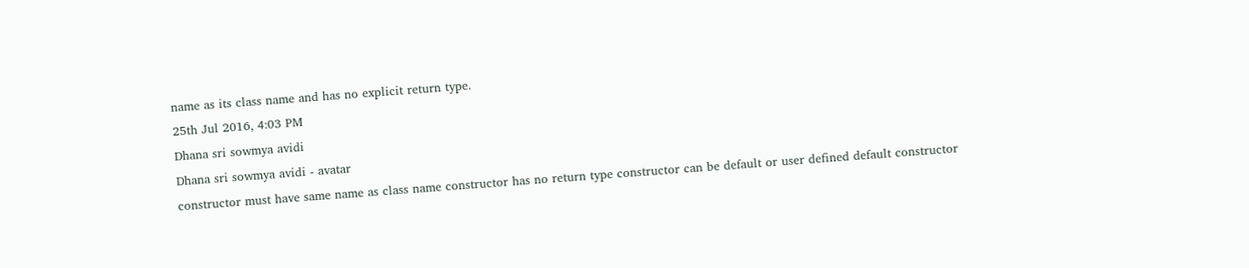name as its class name and has no explicit return type.
25th Jul 2016, 4:03 PM
Dhana sri sowmya avidi
Dhana sri sowmya avidi - avatar
constructor must have same name as class name constructor has no return type constructor can be default or user defined default constructor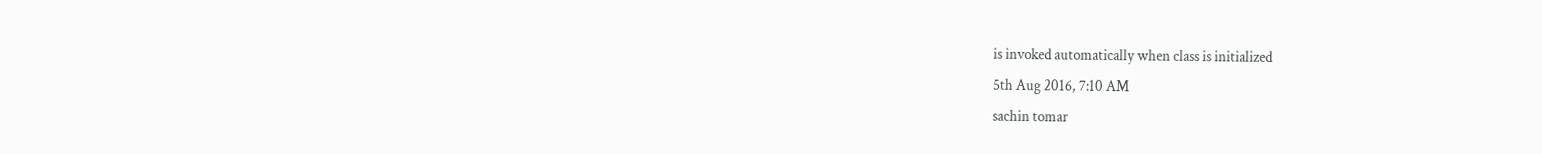is invoked automatically when class is initialized
5th Aug 2016, 7:10 AM
sachin tomar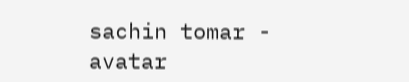sachin tomar - avatar